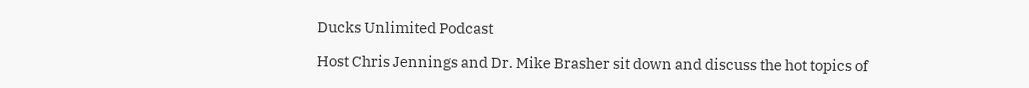Ducks Unlimited Podcast

Host Chris Jennings and Dr. Mike Brasher sit down and discuss the hot topics of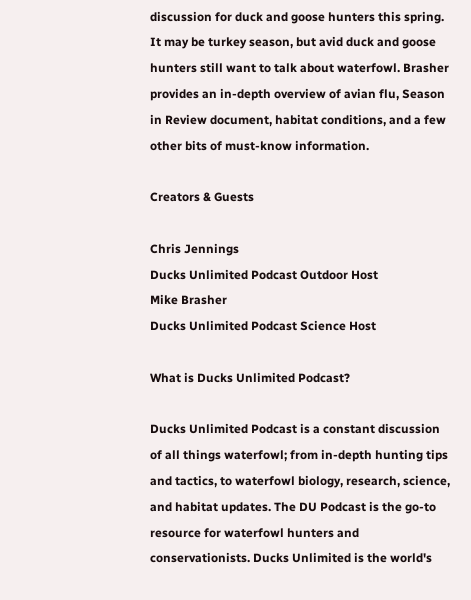discussion for duck and goose hunters this spring. It may be turkey season, but avid duck and goose hunters still want to talk about waterfowl. Brasher provides an in-depth overview of avian flu, Season in Review document, habitat conditions, and a few other bits of must-know information.

Creators & Guests

Chris Jennings
Ducks Unlimited Podcast Outdoor Host
Mike Brasher
Ducks Unlimited Podcast Science Host

What is Ducks Unlimited Podcast?

Ducks Unlimited Podcast is a constant discussion of all things waterfowl; from in-depth hunting tips and tactics, to waterfowl biology, research, science, and habitat updates. The DU Podcast is the go-to resource for waterfowl hunters and conservationists. Ducks Unlimited is the world's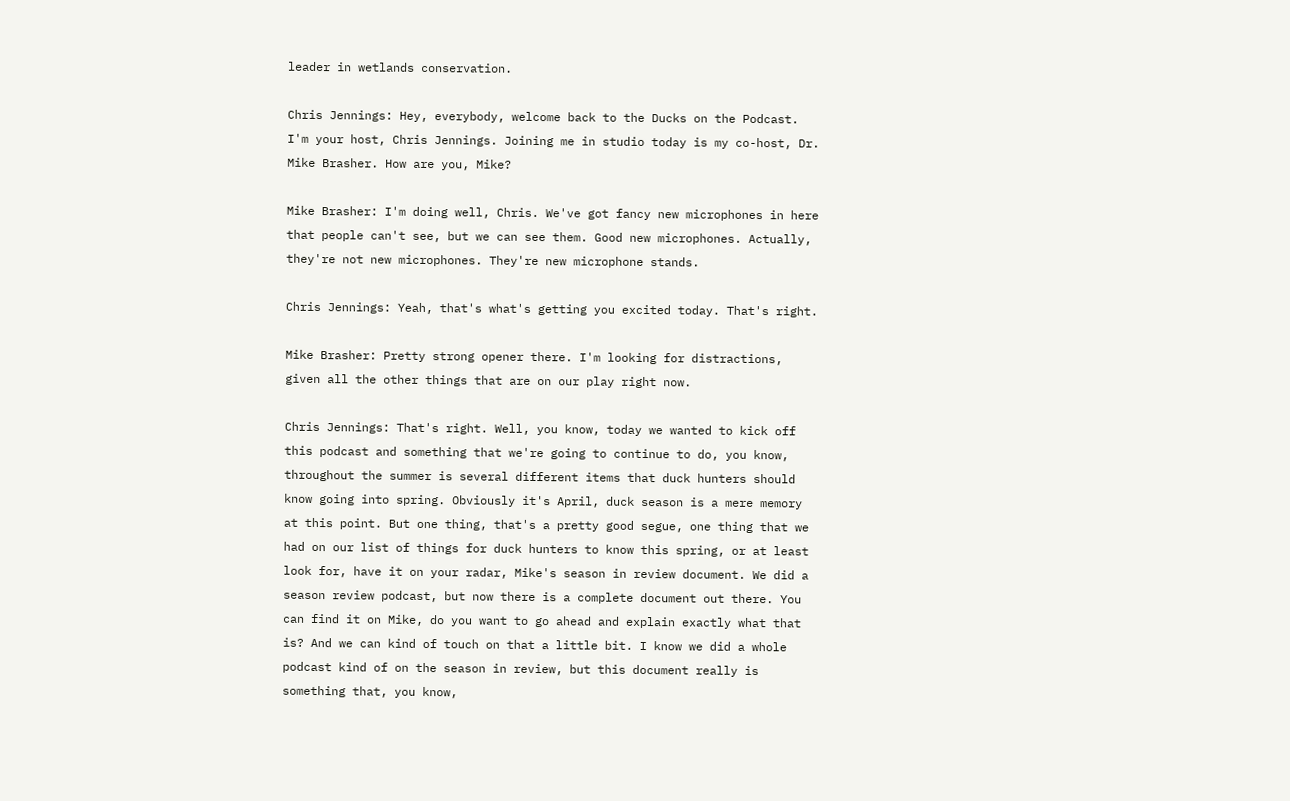leader in wetlands conservation.

Chris Jennings: Hey, everybody, welcome back to the Ducks on the Podcast. I'm your host, Chris Jennings. Joining me in studio today is my co-host, Dr. Mike Brasher. How are you, Mike?

Mike Brasher: I'm doing well, Chris. We've got fancy new microphones in here that people can't see, but we can see them. Good new microphones. Actually, they're not new microphones. They're new microphone stands.

Chris Jennings: Yeah, that's what's getting you excited today. That's right.

Mike Brasher: Pretty strong opener there. I'm looking for distractions, given all the other things that are on our play right now.

Chris Jennings: That's right. Well, you know, today we wanted to kick off this podcast and something that we're going to continue to do, you know, throughout the summer is several different items that duck hunters should know going into spring. Obviously it's April, duck season is a mere memory at this point. But one thing, that's a pretty good segue, one thing that we had on our list of things for duck hunters to know this spring, or at least look for, have it on your radar, Mike's season in review document. We did a season review podcast, but now there is a complete document out there. You can find it on Mike, do you want to go ahead and explain exactly what that is? And we can kind of touch on that a little bit. I know we did a whole podcast kind of on the season in review, but this document really is something that, you know,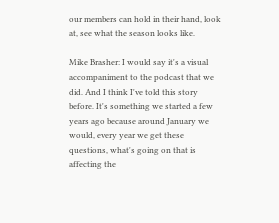our members can hold in their hand, look at, see what the season looks like.

Mike Brasher: I would say it's a visual accompaniment to the podcast that we did. And I think I've told this story before. It's something we started a few years ago because around January we would, every year we get these questions, what's going on that is affecting the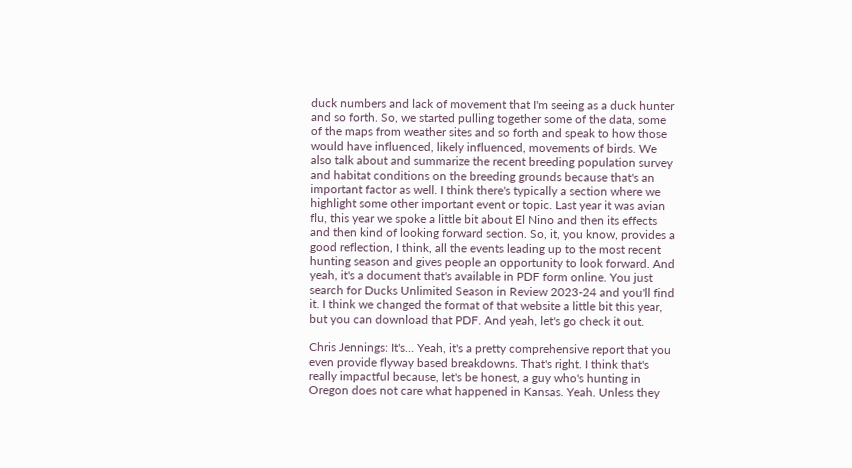duck numbers and lack of movement that I'm seeing as a duck hunter and so forth. So, we started pulling together some of the data, some of the maps from weather sites and so forth and speak to how those would have influenced, likely influenced, movements of birds. We also talk about and summarize the recent breeding population survey and habitat conditions on the breeding grounds because that's an important factor as well. I think there's typically a section where we highlight some other important event or topic. Last year it was avian flu, this year we spoke a little bit about El Nino and then its effects and then kind of looking forward section. So, it, you know, provides a good reflection, I think, all the events leading up to the most recent hunting season and gives people an opportunity to look forward. And yeah, it's a document that's available in PDF form online. You just search for Ducks Unlimited Season in Review 2023-24 and you'll find it. I think we changed the format of that website a little bit this year, but you can download that PDF. And yeah, let's go check it out.

Chris Jennings: It's… Yeah, it's a pretty comprehensive report that you even provide flyway based breakdowns. That's right. I think that's really impactful because, let's be honest, a guy who's hunting in Oregon does not care what happened in Kansas. Yeah. Unless they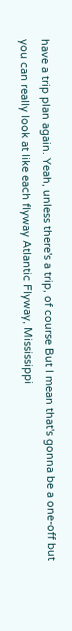have a trip plan again. Yeah, unless there's a trip, of course But I mean that's gonna be a one-off but you can really look at like each flyway Atlantic Flyway, Mississippi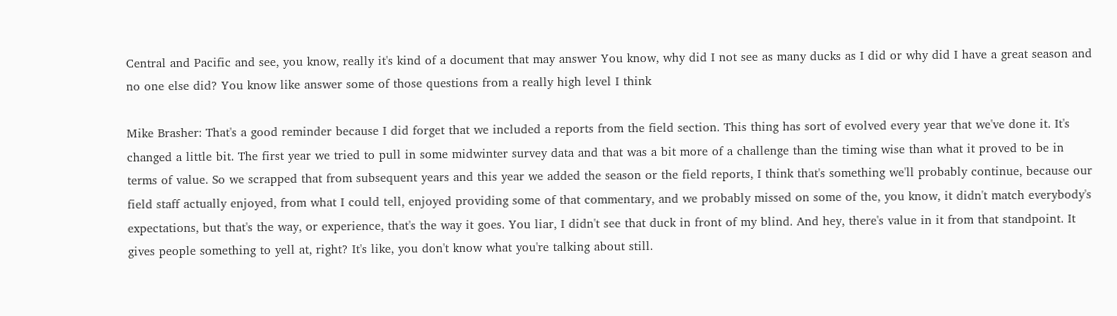Central and Pacific and see, you know, really it's kind of a document that may answer You know, why did I not see as many ducks as I did or why did I have a great season and no one else did? You know like answer some of those questions from a really high level I think

Mike Brasher: That's a good reminder because I did forget that we included a reports from the field section. This thing has sort of evolved every year that we've done it. It's changed a little bit. The first year we tried to pull in some midwinter survey data and that was a bit more of a challenge than the timing wise than what it proved to be in terms of value. So we scrapped that from subsequent years and this year we added the season or the field reports, I think that's something we'll probably continue, because our field staff actually enjoyed, from what I could tell, enjoyed providing some of that commentary, and we probably missed on some of the, you know, it didn't match everybody's expectations, but that's the way, or experience, that's the way it goes. You liar, I didn't see that duck in front of my blind. And hey, there's value in it from that standpoint. It gives people something to yell at, right? It's like, you don't know what you're talking about still.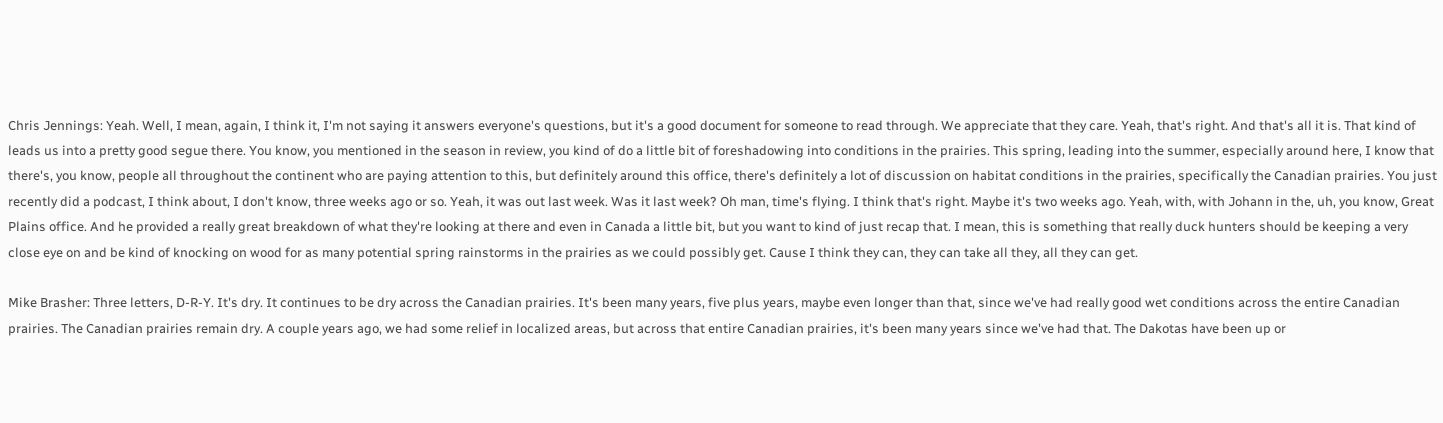Chris Jennings: Yeah. Well, I mean, again, I think it, I'm not saying it answers everyone's questions, but it's a good document for someone to read through. We appreciate that they care. Yeah, that's right. And that's all it is. That kind of leads us into a pretty good segue there. You know, you mentioned in the season in review, you kind of do a little bit of foreshadowing into conditions in the prairies. This spring, leading into the summer, especially around here, I know that there's, you know, people all throughout the continent who are paying attention to this, but definitely around this office, there's definitely a lot of discussion on habitat conditions in the prairies, specifically the Canadian prairies. You just recently did a podcast, I think about, I don't know, three weeks ago or so. Yeah, it was out last week. Was it last week? Oh man, time's flying. I think that's right. Maybe it's two weeks ago. Yeah, with, with Johann in the, uh, you know, Great Plains office. And he provided a really great breakdown of what they're looking at there and even in Canada a little bit, but you want to kind of just recap that. I mean, this is something that really duck hunters should be keeping a very close eye on and be kind of knocking on wood for as many potential spring rainstorms in the prairies as we could possibly get. Cause I think they can, they can take all they, all they can get.

Mike Brasher: Three letters, D-R-Y. It's dry. It continues to be dry across the Canadian prairies. It's been many years, five plus years, maybe even longer than that, since we've had really good wet conditions across the entire Canadian prairies. The Canadian prairies remain dry. A couple years ago, we had some relief in localized areas, but across that entire Canadian prairies, it's been many years since we've had that. The Dakotas have been up or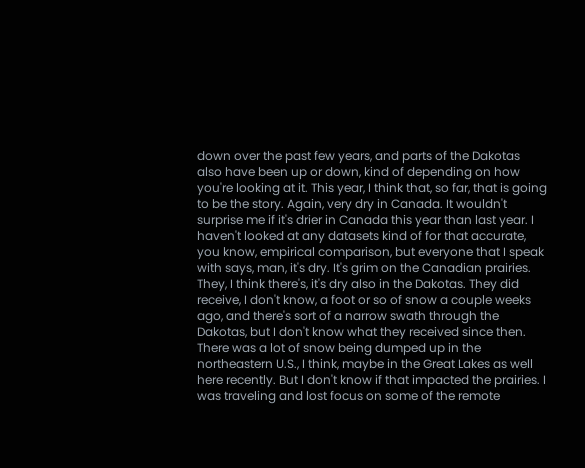down over the past few years, and parts of the Dakotas also have been up or down, kind of depending on how you're looking at it. This year, I think that, so far, that is going to be the story. Again, very dry in Canada. It wouldn't surprise me if it's drier in Canada this year than last year. I haven't looked at any datasets kind of for that accurate, you know, empirical comparison, but everyone that I speak with says, man, it's dry. It's grim on the Canadian prairies. They, I think there's, it's dry also in the Dakotas. They did receive, I don't know, a foot or so of snow a couple weeks ago, and there's sort of a narrow swath through the Dakotas, but I don't know what they received since then. There was a lot of snow being dumped up in the northeastern U.S., I think, maybe in the Great Lakes as well here recently. But I don't know if that impacted the prairies. I was traveling and lost focus on some of the remote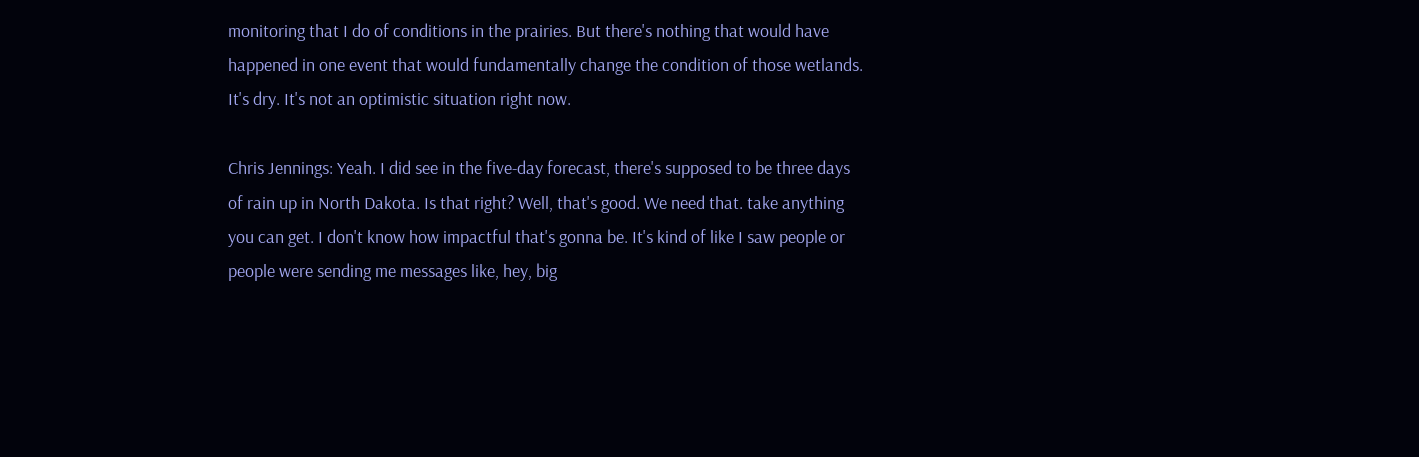monitoring that I do of conditions in the prairies. But there's nothing that would have happened in one event that would fundamentally change the condition of those wetlands. It's dry. It's not an optimistic situation right now.

Chris Jennings: Yeah. I did see in the five-day forecast, there's supposed to be three days of rain up in North Dakota. Is that right? Well, that's good. We need that. take anything you can get. I don't know how impactful that's gonna be. It's kind of like I saw people or people were sending me messages like, hey, big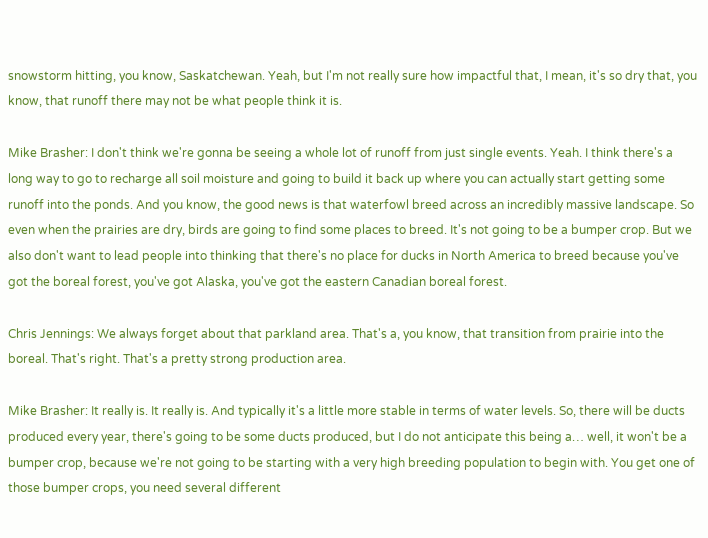snowstorm hitting, you know, Saskatchewan. Yeah, but I'm not really sure how impactful that, I mean, it's so dry that, you know, that runoff there may not be what people think it is.

Mike Brasher: I don't think we're gonna be seeing a whole lot of runoff from just single events. Yeah. I think there's a long way to go to recharge all soil moisture and going to build it back up where you can actually start getting some runoff into the ponds. And you know, the good news is that waterfowl breed across an incredibly massive landscape. So even when the prairies are dry, birds are going to find some places to breed. It's not going to be a bumper crop. But we also don't want to lead people into thinking that there's no place for ducks in North America to breed because you've got the boreal forest, you've got Alaska, you've got the eastern Canadian boreal forest.

Chris Jennings: We always forget about that parkland area. That's a, you know, that transition from prairie into the boreal. That's right. That's a pretty strong production area.

Mike Brasher: It really is. It really is. And typically it's a little more stable in terms of water levels. So, there will be ducts produced every year, there's going to be some ducts produced, but I do not anticipate this being a… well, it won't be a bumper crop, because we're not going to be starting with a very high breeding population to begin with. You get one of those bumper crops, you need several different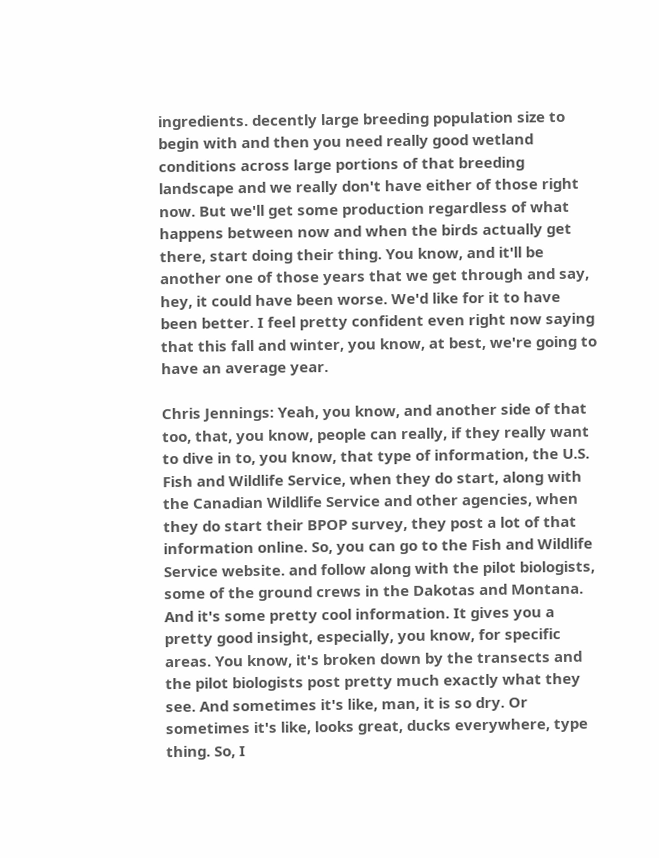ingredients. decently large breeding population size to begin with and then you need really good wetland conditions across large portions of that breeding landscape and we really don't have either of those right now. But we'll get some production regardless of what happens between now and when the birds actually get there, start doing their thing. You know, and it'll be another one of those years that we get through and say, hey, it could have been worse. We'd like for it to have been better. I feel pretty confident even right now saying that this fall and winter, you know, at best, we're going to have an average year.

Chris Jennings: Yeah, you know, and another side of that too, that, you know, people can really, if they really want to dive in to, you know, that type of information, the U.S. Fish and Wildlife Service, when they do start, along with the Canadian Wildlife Service and other agencies, when they do start their BPOP survey, they post a lot of that information online. So, you can go to the Fish and Wildlife Service website. and follow along with the pilot biologists, some of the ground crews in the Dakotas and Montana. And it's some pretty cool information. It gives you a pretty good insight, especially, you know, for specific areas. You know, it's broken down by the transects and the pilot biologists post pretty much exactly what they see. And sometimes it's like, man, it is so dry. Or sometimes it's like, looks great, ducks everywhere, type thing. So, I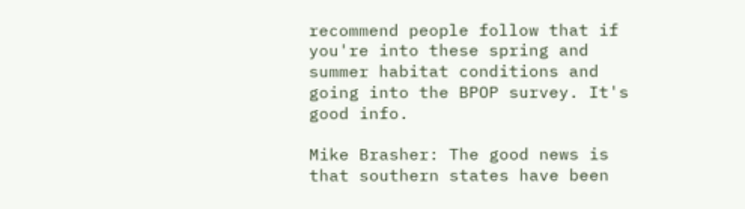recommend people follow that if you're into these spring and summer habitat conditions and going into the BPOP survey. It's good info.

Mike Brasher: The good news is that southern states have been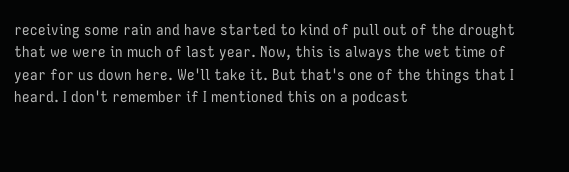receiving some rain and have started to kind of pull out of the drought that we were in much of last year. Now, this is always the wet time of year for us down here. We'll take it. But that's one of the things that I heard. I don't remember if I mentioned this on a podcast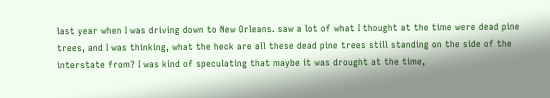last year when I was driving down to New Orleans. saw a lot of what I thought at the time were dead pine trees, and I was thinking, what the heck are all these dead pine trees still standing on the side of the interstate from? I was kind of speculating that maybe it was drought at the time,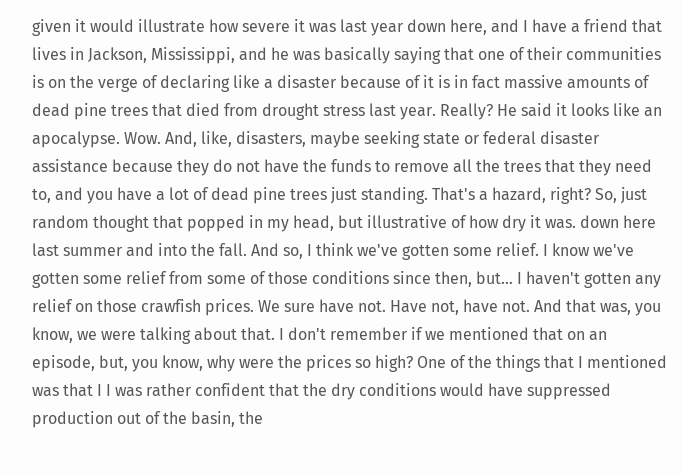given it would illustrate how severe it was last year down here, and I have a friend that lives in Jackson, Mississippi, and he was basically saying that one of their communities is on the verge of declaring like a disaster because of it is in fact massive amounts of dead pine trees that died from drought stress last year. Really? He said it looks like an apocalypse. Wow. And, like, disasters, maybe seeking state or federal disaster assistance because they do not have the funds to remove all the trees that they need to, and you have a lot of dead pine trees just standing. That's a hazard, right? So, just random thought that popped in my head, but illustrative of how dry it was. down here last summer and into the fall. And so, I think we've gotten some relief. I know we've gotten some relief from some of those conditions since then, but… I haven't gotten any relief on those crawfish prices. We sure have not. Have not, have not. And that was, you know, we were talking about that. I don't remember if we mentioned that on an episode, but, you know, why were the prices so high? One of the things that I mentioned was that I I was rather confident that the dry conditions would have suppressed production out of the basin, the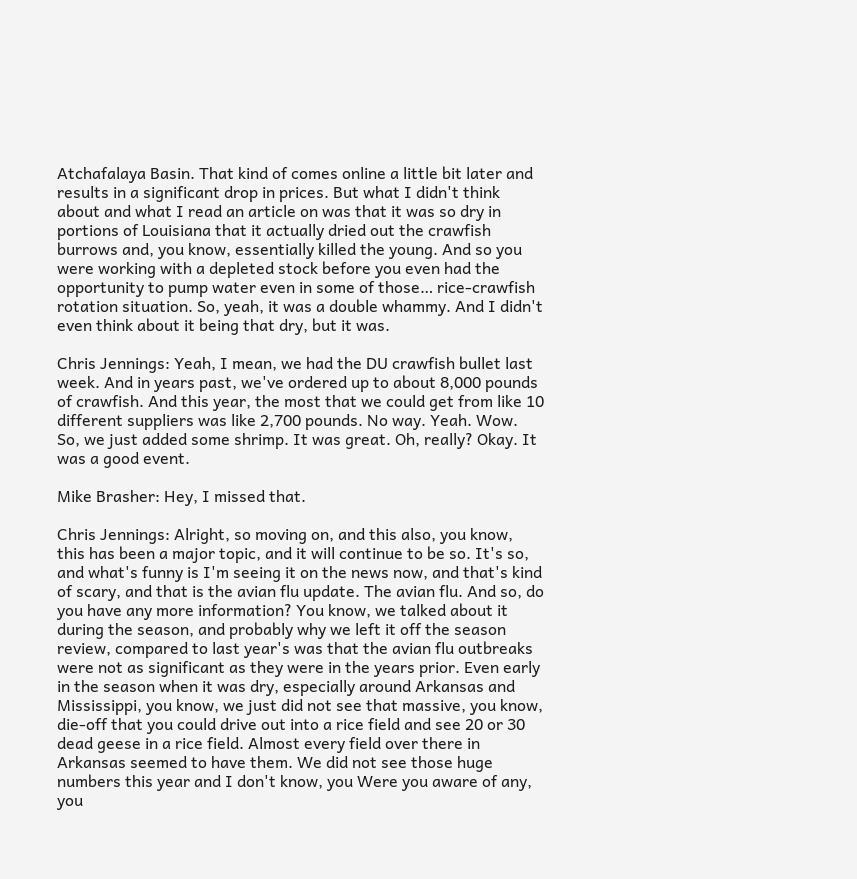Atchafalaya Basin. That kind of comes online a little bit later and results in a significant drop in prices. But what I didn't think about and what I read an article on was that it was so dry in portions of Louisiana that it actually dried out the crawfish burrows and, you know, essentially killed the young. And so you were working with a depleted stock before you even had the opportunity to pump water even in some of those… rice-crawfish rotation situation. So, yeah, it was a double whammy. And I didn't even think about it being that dry, but it was.

Chris Jennings: Yeah, I mean, we had the DU crawfish bullet last week. And in years past, we've ordered up to about 8,000 pounds of crawfish. And this year, the most that we could get from like 10 different suppliers was like 2,700 pounds. No way. Yeah. Wow. So, we just added some shrimp. It was great. Oh, really? Okay. It was a good event.

Mike Brasher: Hey, I missed that.

Chris Jennings: Alright, so moving on, and this also, you know, this has been a major topic, and it will continue to be so. It's so, and what's funny is I'm seeing it on the news now, and that's kind of scary, and that is the avian flu update. The avian flu. And so, do you have any more information? You know, we talked about it during the season, and probably why we left it off the season review, compared to last year's was that the avian flu outbreaks were not as significant as they were in the years prior. Even early in the season when it was dry, especially around Arkansas and Mississippi, you know, we just did not see that massive, you know, die-off that you could drive out into a rice field and see 20 or 30 dead geese in a rice field. Almost every field over there in Arkansas seemed to have them. We did not see those huge numbers this year and I don't know, you Were you aware of any, you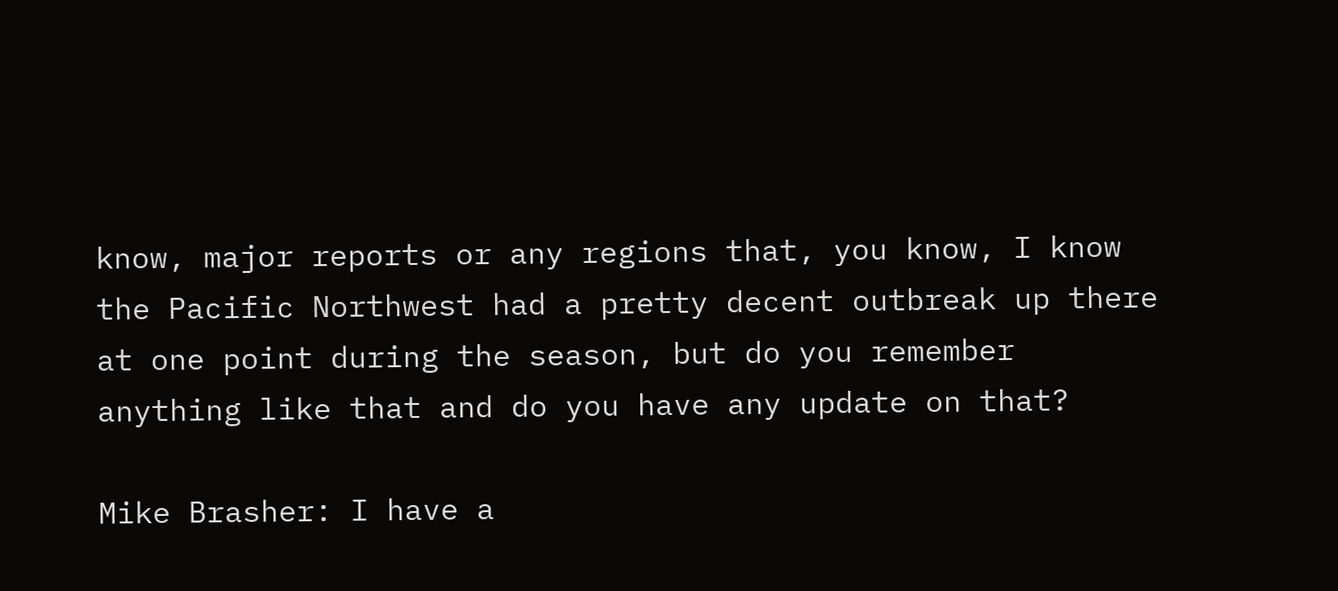know, major reports or any regions that, you know, I know the Pacific Northwest had a pretty decent outbreak up there at one point during the season, but do you remember anything like that and do you have any update on that?

Mike Brasher: I have a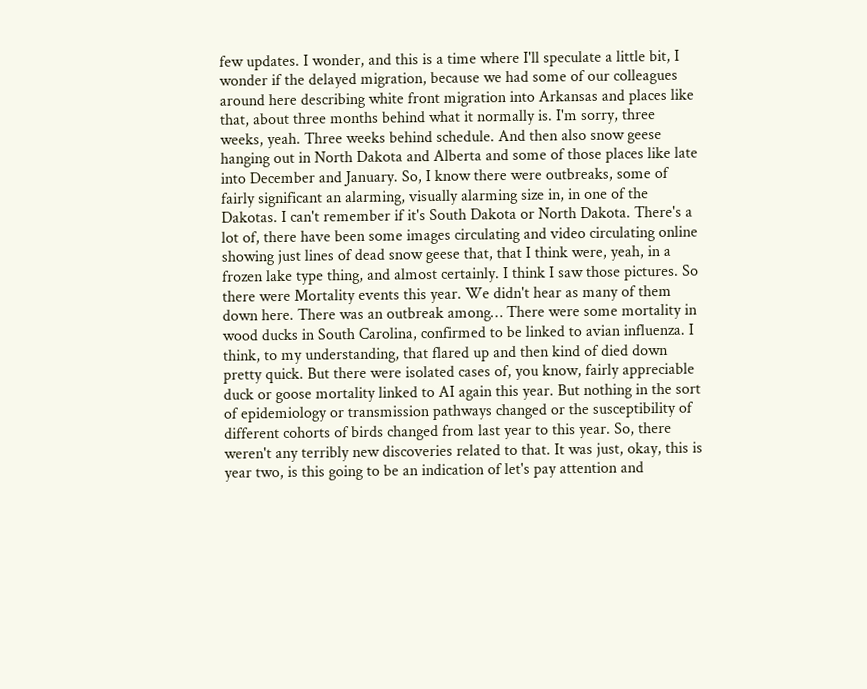few updates. I wonder, and this is a time where I'll speculate a little bit, I wonder if the delayed migration, because we had some of our colleagues around here describing white front migration into Arkansas and places like that, about three months behind what it normally is. I'm sorry, three weeks, yeah. Three weeks behind schedule. And then also snow geese hanging out in North Dakota and Alberta and some of those places like late into December and January. So, I know there were outbreaks, some of fairly significant an alarming, visually alarming size in, in one of the Dakotas. I can't remember if it's South Dakota or North Dakota. There's a lot of, there have been some images circulating and video circulating online showing just lines of dead snow geese that, that I think were, yeah, in a frozen lake type thing, and almost certainly. I think I saw those pictures. So there were Mortality events this year. We didn't hear as many of them down here. There was an outbreak among… There were some mortality in wood ducks in South Carolina, confirmed to be linked to avian influenza. I think, to my understanding, that flared up and then kind of died down pretty quick. But there were isolated cases of, you know, fairly appreciable duck or goose mortality linked to AI again this year. But nothing in the sort of epidemiology or transmission pathways changed or the susceptibility of different cohorts of birds changed from last year to this year. So, there weren't any terribly new discoveries related to that. It was just, okay, this is year two, is this going to be an indication of let's pay attention and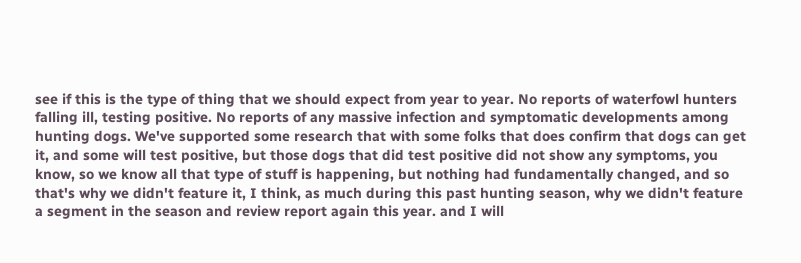see if this is the type of thing that we should expect from year to year. No reports of waterfowl hunters falling ill, testing positive. No reports of any massive infection and symptomatic developments among hunting dogs. We've supported some research that with some folks that does confirm that dogs can get it, and some will test positive, but those dogs that did test positive did not show any symptoms, you know, so we know all that type of stuff is happening, but nothing had fundamentally changed, and so that's why we didn't feature it, I think, as much during this past hunting season, why we didn't feature a segment in the season and review report again this year. and I will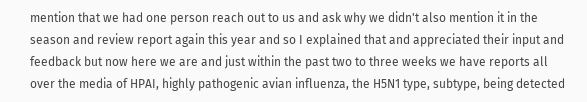mention that we had one person reach out to us and ask why we didn't also mention it in the season and review report again this year and so I explained that and appreciated their input and feedback but now here we are and just within the past two to three weeks we have reports all over the media of HPAI, highly pathogenic avian influenza, the H5N1 type, subtype, being detected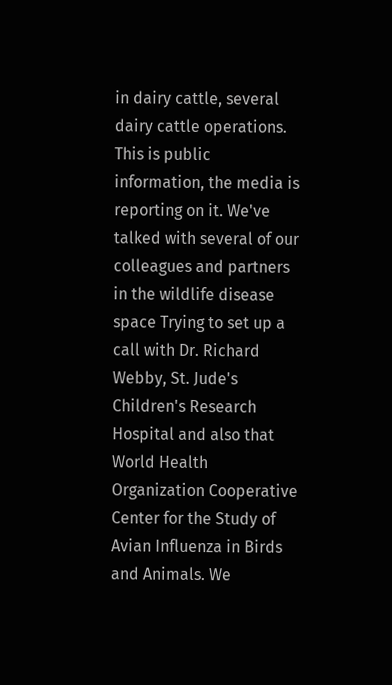in dairy cattle, several dairy cattle operations. This is public information, the media is reporting on it. We've talked with several of our colleagues and partners in the wildlife disease space Trying to set up a call with Dr. Richard Webby, St. Jude's Children's Research Hospital and also that World Health Organization Cooperative Center for the Study of Avian Influenza in Birds and Animals. We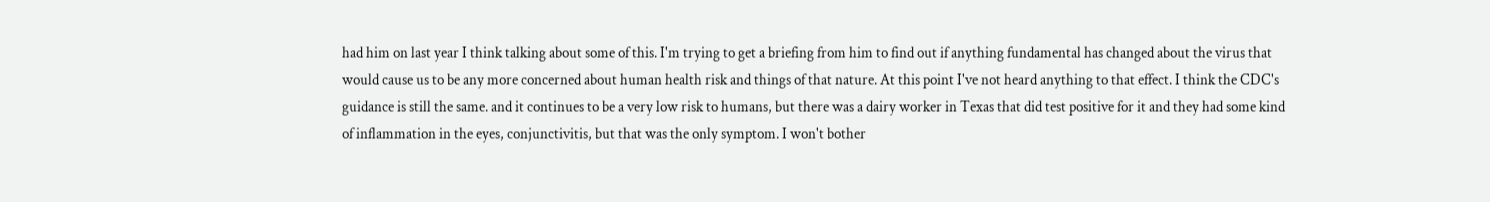had him on last year I think talking about some of this. I'm trying to get a briefing from him to find out if anything fundamental has changed about the virus that would cause us to be any more concerned about human health risk and things of that nature. At this point I've not heard anything to that effect. I think the CDC's guidance is still the same. and it continues to be a very low risk to humans, but there was a dairy worker in Texas that did test positive for it and they had some kind of inflammation in the eyes, conjunctivitis, but that was the only symptom. I won't bother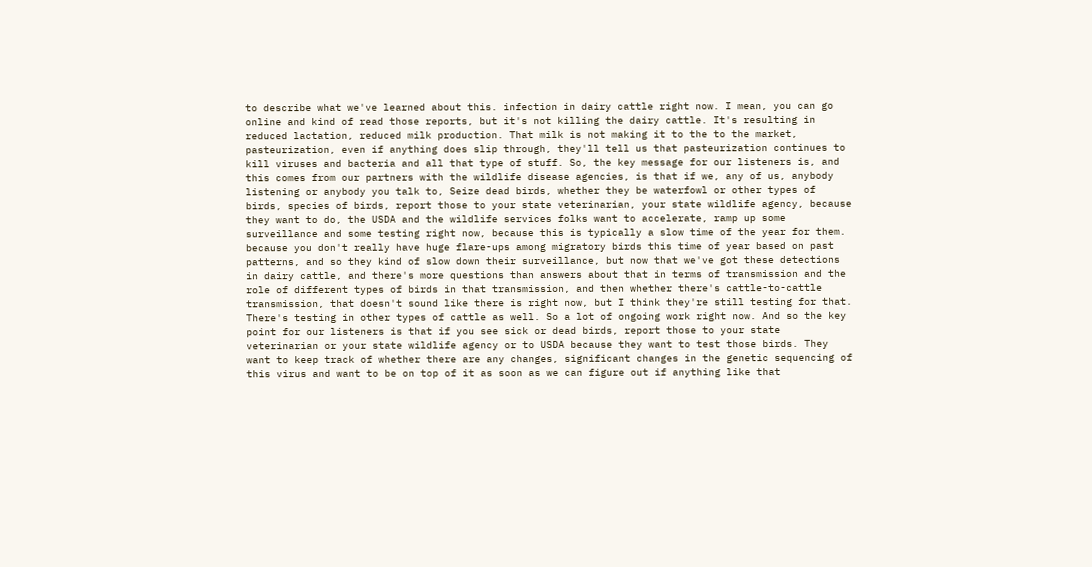to describe what we've learned about this. infection in dairy cattle right now. I mean, you can go online and kind of read those reports, but it's not killing the dairy cattle. It's resulting in reduced lactation, reduced milk production. That milk is not making it to the to the market, pasteurization, even if anything does slip through, they'll tell us that pasteurization continues to kill viruses and bacteria and all that type of stuff. So, the key message for our listeners is, and this comes from our partners with the wildlife disease agencies, is that if we, any of us, anybody listening or anybody you talk to, Seize dead birds, whether they be waterfowl or other types of birds, species of birds, report those to your state veterinarian, your state wildlife agency, because they want to do, the USDA and the wildlife services folks want to accelerate, ramp up some surveillance and some testing right now, because this is typically a slow time of the year for them. because you don't really have huge flare-ups among migratory birds this time of year based on past patterns, and so they kind of slow down their surveillance, but now that we've got these detections in dairy cattle, and there's more questions than answers about that in terms of transmission and the role of different types of birds in that transmission, and then whether there's cattle-to-cattle transmission, that doesn't sound like there is right now, but I think they're still testing for that. There's testing in other types of cattle as well. So a lot of ongoing work right now. And so the key point for our listeners is that if you see sick or dead birds, report those to your state veterinarian or your state wildlife agency or to USDA because they want to test those birds. They want to keep track of whether there are any changes, significant changes in the genetic sequencing of this virus and want to be on top of it as soon as we can figure out if anything like that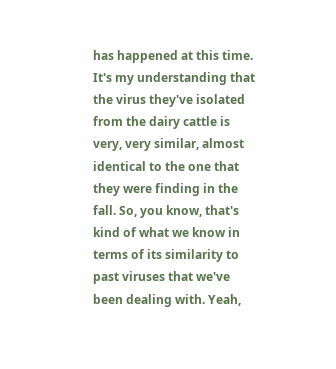has happened at this time. It's my understanding that the virus they've isolated from the dairy cattle is very, very similar, almost identical to the one that they were finding in the fall. So, you know, that's kind of what we know in terms of its similarity to past viruses that we've been dealing with. Yeah,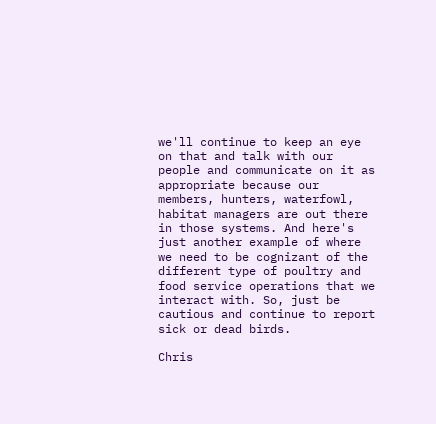we'll continue to keep an eye on that and talk with our people and communicate on it as appropriate because our members, hunters, waterfowl, habitat managers are out there in those systems. And here's just another example of where we need to be cognizant of the different type of poultry and food service operations that we interact with. So, just be cautious and continue to report sick or dead birds.

Chris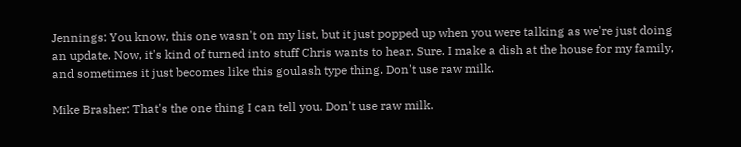Jennings: You know, this one wasn't on my list, but it just popped up when you were talking as we're just doing an update. Now, it's kind of turned into stuff Chris wants to hear. Sure. I make a dish at the house for my family, and sometimes it just becomes like this goulash type thing. Don't use raw milk.

Mike Brasher: That's the one thing I can tell you. Don't use raw milk.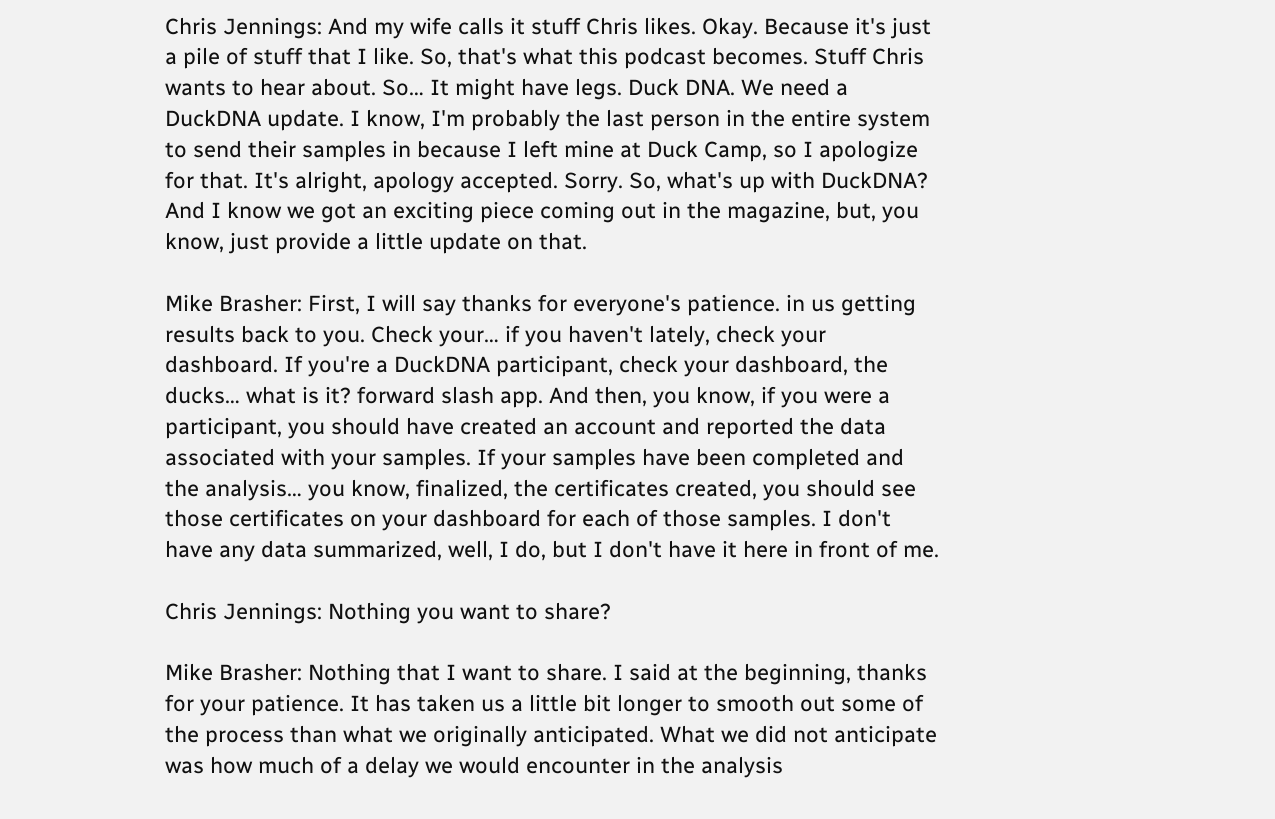Chris Jennings: And my wife calls it stuff Chris likes. Okay. Because it's just a pile of stuff that I like. So, that's what this podcast becomes. Stuff Chris wants to hear about. So… It might have legs. Duck DNA. We need a DuckDNA update. I know, I'm probably the last person in the entire system to send their samples in because I left mine at Duck Camp, so I apologize for that. It's alright, apology accepted. Sorry. So, what's up with DuckDNA? And I know we got an exciting piece coming out in the magazine, but, you know, just provide a little update on that.

Mike Brasher: First, I will say thanks for everyone's patience. in us getting results back to you. Check your… if you haven't lately, check your dashboard. If you're a DuckDNA participant, check your dashboard, the ducks… what is it? forward slash app. And then, you know, if you were a participant, you should have created an account and reported the data associated with your samples. If your samples have been completed and the analysis… you know, finalized, the certificates created, you should see those certificates on your dashboard for each of those samples. I don't have any data summarized, well, I do, but I don't have it here in front of me.

Chris Jennings: Nothing you want to share?

Mike Brasher: Nothing that I want to share. I said at the beginning, thanks for your patience. It has taken us a little bit longer to smooth out some of the process than what we originally anticipated. What we did not anticipate was how much of a delay we would encounter in the analysis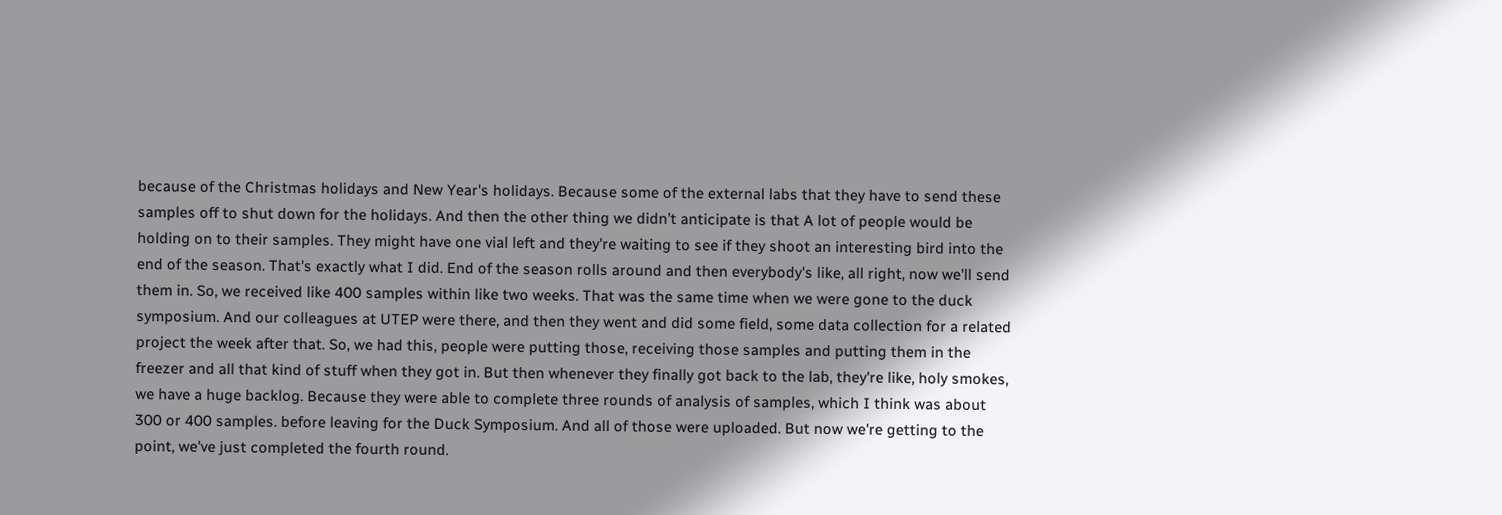because of the Christmas holidays and New Year's holidays. Because some of the external labs that they have to send these samples off to shut down for the holidays. And then the other thing we didn't anticipate is that A lot of people would be holding on to their samples. They might have one vial left and they're waiting to see if they shoot an interesting bird into the end of the season. That's exactly what I did. End of the season rolls around and then everybody's like, all right, now we'll send them in. So, we received like 400 samples within like two weeks. That was the same time when we were gone to the duck symposium. And our colleagues at UTEP were there, and then they went and did some field, some data collection for a related project the week after that. So, we had this, people were putting those, receiving those samples and putting them in the freezer and all that kind of stuff when they got in. But then whenever they finally got back to the lab, they're like, holy smokes, we have a huge backlog. Because they were able to complete three rounds of analysis of samples, which I think was about 300 or 400 samples. before leaving for the Duck Symposium. And all of those were uploaded. But now we're getting to the point, we've just completed the fourth round.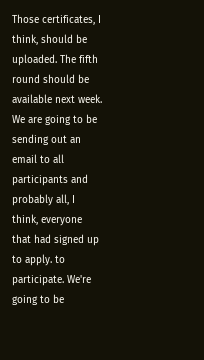Those certificates, I think, should be uploaded. The fifth round should be available next week. We are going to be sending out an email to all participants and probably all, I think, everyone that had signed up to apply. to participate. We're going to be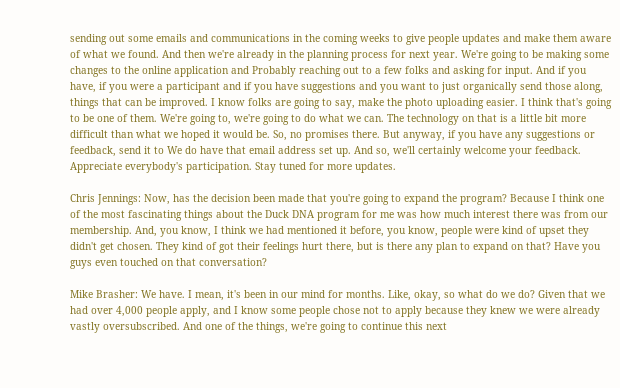sending out some emails and communications in the coming weeks to give people updates and make them aware of what we found. And then we're already in the planning process for next year. We're going to be making some changes to the online application and Probably reaching out to a few folks and asking for input. And if you have, if you were a participant and if you have suggestions and you want to just organically send those along, things that can be improved. I know folks are going to say, make the photo uploading easier. I think that's going to be one of them. We're going to, we're going to do what we can. The technology on that is a little bit more difficult than what we hoped it would be. So, no promises there. But anyway, if you have any suggestions or feedback, send it to We do have that email address set up. And so, we'll certainly welcome your feedback. Appreciate everybody's participation. Stay tuned for more updates.

Chris Jennings: Now, has the decision been made that you're going to expand the program? Because I think one of the most fascinating things about the Duck DNA program for me was how much interest there was from our membership. And, you know, I think we had mentioned it before, you know, people were kind of upset they didn't get chosen. They kind of got their feelings hurt there, but is there any plan to expand on that? Have you guys even touched on that conversation?

Mike Brasher: We have. I mean, it's been in our mind for months. Like, okay, so what do we do? Given that we had over 4,000 people apply, and I know some people chose not to apply because they knew we were already vastly oversubscribed. And one of the things, we're going to continue this next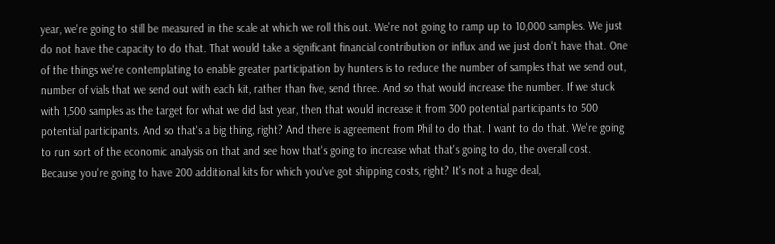year, we're going to still be measured in the scale at which we roll this out. We're not going to ramp up to 10,000 samples. We just do not have the capacity to do that. That would take a significant financial contribution or influx and we just don't have that. One of the things we're contemplating to enable greater participation by hunters is to reduce the number of samples that we send out, number of vials that we send out with each kit, rather than five, send three. And so that would increase the number. If we stuck with 1,500 samples as the target for what we did last year, then that would increase it from 300 potential participants to 500 potential participants. And so that's a big thing, right? And there is agreement from Phil to do that. I want to do that. We're going to run sort of the economic analysis on that and see how that's going to increase what that's going to do, the overall cost. Because you're going to have 200 additional kits for which you've got shipping costs, right? It's not a huge deal,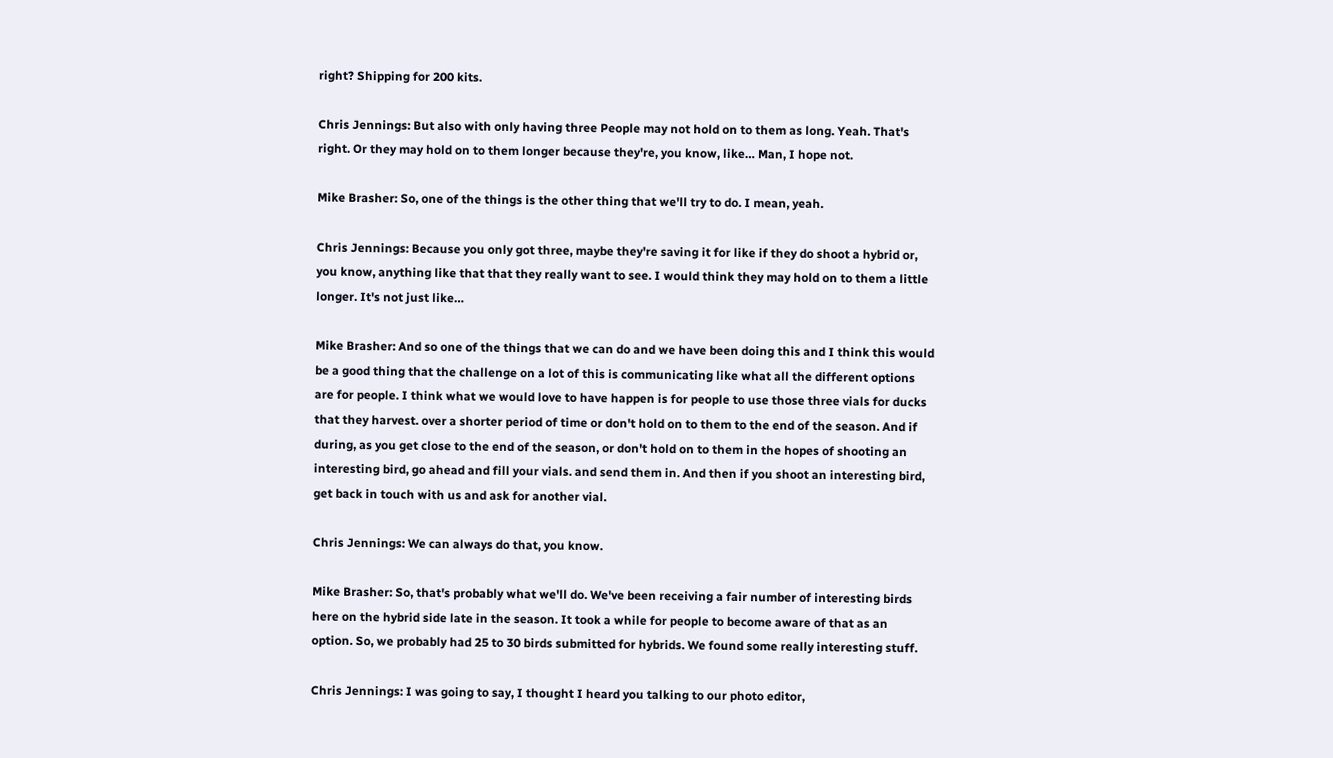right? Shipping for 200 kits.

Chris Jennings: But also with only having three People may not hold on to them as long. Yeah. That's right. Or they may hold on to them longer because they're, you know, like… Man, I hope not.

Mike Brasher: So, one of the things is the other thing that we'll try to do. I mean, yeah.

Chris Jennings: Because you only got three, maybe they're saving it for like if they do shoot a hybrid or, you know, anything like that that they really want to see. I would think they may hold on to them a little longer. It's not just like…

Mike Brasher: And so one of the things that we can do and we have been doing this and I think this would be a good thing that the challenge on a lot of this is communicating like what all the different options are for people. I think what we would love to have happen is for people to use those three vials for ducks that they harvest. over a shorter period of time or don't hold on to them to the end of the season. And if during, as you get close to the end of the season, or don't hold on to them in the hopes of shooting an interesting bird, go ahead and fill your vials. and send them in. And then if you shoot an interesting bird, get back in touch with us and ask for another vial.

Chris Jennings: We can always do that, you know.

Mike Brasher: So, that's probably what we'll do. We've been receiving a fair number of interesting birds here on the hybrid side late in the season. It took a while for people to become aware of that as an option. So, we probably had 25 to 30 birds submitted for hybrids. We found some really interesting stuff.

Chris Jennings: I was going to say, I thought I heard you talking to our photo editor,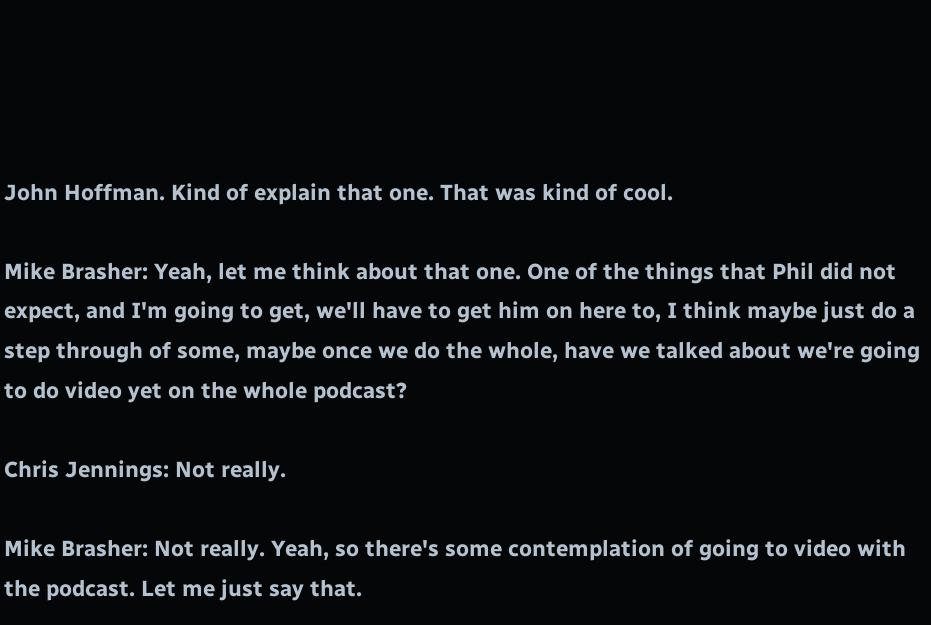John Hoffman. Kind of explain that one. That was kind of cool.

Mike Brasher: Yeah, let me think about that one. One of the things that Phil did not expect, and I'm going to get, we'll have to get him on here to, I think maybe just do a step through of some, maybe once we do the whole, have we talked about we're going to do video yet on the whole podcast?

Chris Jennings: Not really.

Mike Brasher: Not really. Yeah, so there's some contemplation of going to video with the podcast. Let me just say that.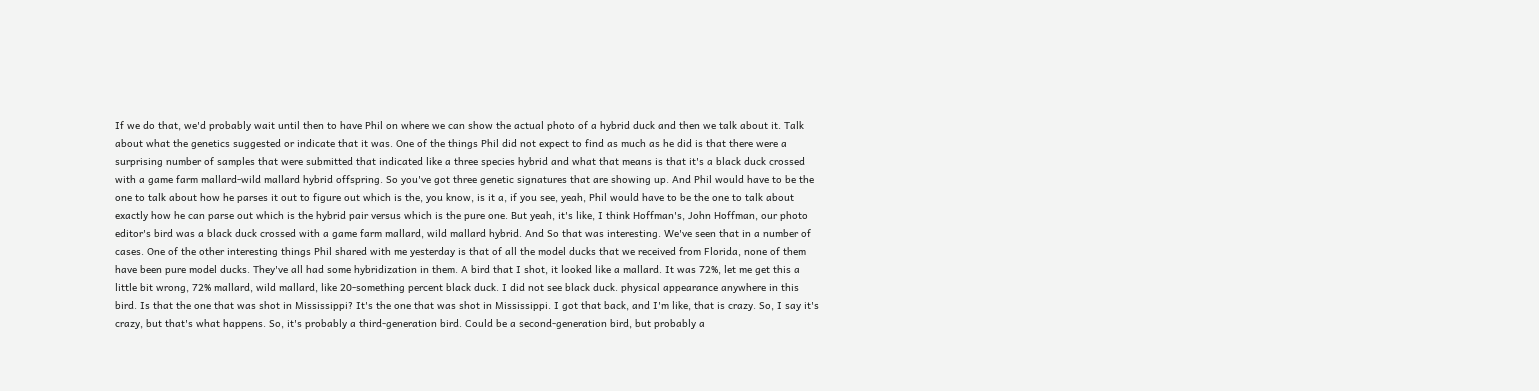If we do that, we'd probably wait until then to have Phil on where we can show the actual photo of a hybrid duck and then we talk about it. Talk about what the genetics suggested or indicate that it was. One of the things Phil did not expect to find as much as he did is that there were a surprising number of samples that were submitted that indicated like a three species hybrid and what that means is that it's a black duck crossed with a game farm mallard-wild mallard hybrid offspring. So you've got three genetic signatures that are showing up. And Phil would have to be the one to talk about how he parses it out to figure out which is the, you know, is it a, if you see, yeah, Phil would have to be the one to talk about exactly how he can parse out which is the hybrid pair versus which is the pure one. But yeah, it's like, I think Hoffman's, John Hoffman, our photo editor's bird was a black duck crossed with a game farm mallard, wild mallard hybrid. And So that was interesting. We've seen that in a number of cases. One of the other interesting things Phil shared with me yesterday is that of all the model ducks that we received from Florida, none of them have been pure model ducks. They've all had some hybridization in them. A bird that I shot, it looked like a mallard. It was 72%, let me get this a little bit wrong, 72% mallard, wild mallard, like 20-something percent black duck. I did not see black duck. physical appearance anywhere in this bird. Is that the one that was shot in Mississippi? It's the one that was shot in Mississippi. I got that back, and I'm like, that is crazy. So, I say it's crazy, but that's what happens. So, it's probably a third-generation bird. Could be a second-generation bird, but probably a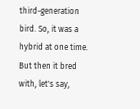third-generation bird. So, it was a hybrid at one time. But then it bred with, let's say,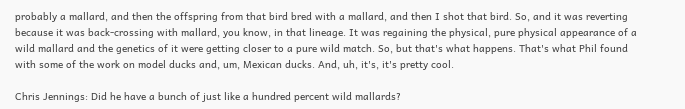probably a mallard, and then the offspring from that bird bred with a mallard, and then I shot that bird. So, and it was reverting because it was back-crossing with mallard, you know, in that lineage. It was regaining the physical, pure physical appearance of a wild mallard and the genetics of it were getting closer to a pure wild match. So, but that's what happens. That's what Phil found with some of the work on model ducks and, um, Mexican ducks. And, uh, it's, it's pretty cool.

Chris Jennings: Did he have a bunch of just like a hundred percent wild mallards?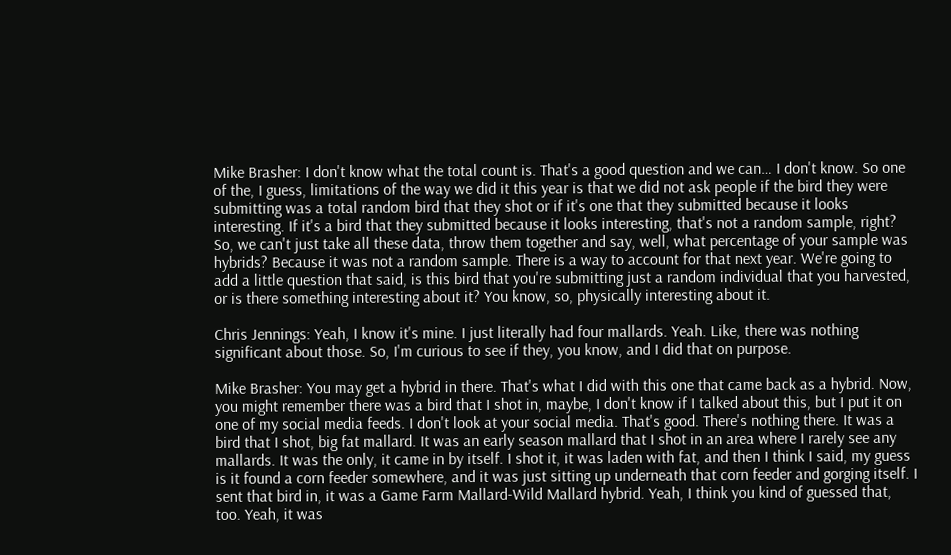Mike Brasher: I don't know what the total count is. That's a good question and we can… I don't know. So one of the, I guess, limitations of the way we did it this year is that we did not ask people if the bird they were submitting was a total random bird that they shot or if it's one that they submitted because it looks interesting. If it's a bird that they submitted because it looks interesting, that's not a random sample, right? So, we can't just take all these data, throw them together and say, well, what percentage of your sample was hybrids? Because it was not a random sample. There is a way to account for that next year. We're going to add a little question that said, is this bird that you're submitting just a random individual that you harvested, or is there something interesting about it? You know, so, physically interesting about it.

Chris Jennings: Yeah, I know it's mine. I just literally had four mallards. Yeah. Like, there was nothing significant about those. So, I'm curious to see if they, you know, and I did that on purpose.

Mike Brasher: You may get a hybrid in there. That's what I did with this one that came back as a hybrid. Now, you might remember there was a bird that I shot in, maybe, I don't know if I talked about this, but I put it on one of my social media feeds. I don't look at your social media. That's good. There's nothing there. It was a bird that I shot, big fat mallard. It was an early season mallard that I shot in an area where I rarely see any mallards. It was the only, it came in by itself. I shot it, it was laden with fat, and then I think I said, my guess is it found a corn feeder somewhere, and it was just sitting up underneath that corn feeder and gorging itself. I sent that bird in, it was a Game Farm Mallard-Wild Mallard hybrid. Yeah, I think you kind of guessed that, too. Yeah, it was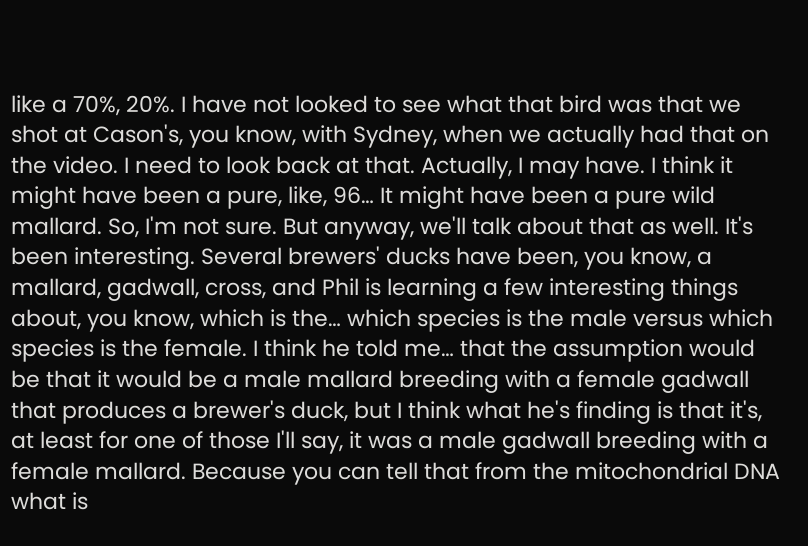like a 70%, 20%. I have not looked to see what that bird was that we shot at Cason's, you know, with Sydney, when we actually had that on the video. I need to look back at that. Actually, I may have. I think it might have been a pure, like, 96… It might have been a pure wild mallard. So, I'm not sure. But anyway, we'll talk about that as well. It's been interesting. Several brewers' ducks have been, you know, a mallard, gadwall, cross, and Phil is learning a few interesting things about, you know, which is the… which species is the male versus which species is the female. I think he told me… that the assumption would be that it would be a male mallard breeding with a female gadwall that produces a brewer's duck, but I think what he's finding is that it's, at least for one of those I'll say, it was a male gadwall breeding with a female mallard. Because you can tell that from the mitochondrial DNA what is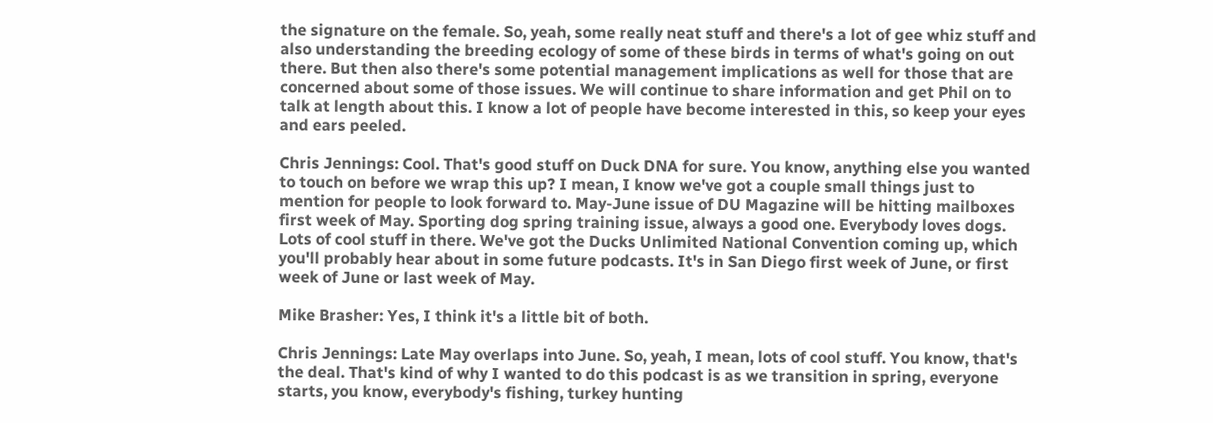the signature on the female. So, yeah, some really neat stuff and there's a lot of gee whiz stuff and also understanding the breeding ecology of some of these birds in terms of what's going on out there. But then also there's some potential management implications as well for those that are concerned about some of those issues. We will continue to share information and get Phil on to talk at length about this. I know a lot of people have become interested in this, so keep your eyes and ears peeled.

Chris Jennings: Cool. That's good stuff on Duck DNA for sure. You know, anything else you wanted to touch on before we wrap this up? I mean, I know we've got a couple small things just to mention for people to look forward to. May-June issue of DU Magazine will be hitting mailboxes first week of May. Sporting dog spring training issue, always a good one. Everybody loves dogs. Lots of cool stuff in there. We've got the Ducks Unlimited National Convention coming up, which you'll probably hear about in some future podcasts. It's in San Diego first week of June, or first week of June or last week of May.

Mike Brasher: Yes, I think it's a little bit of both.

Chris Jennings: Late May overlaps into June. So, yeah, I mean, lots of cool stuff. You know, that's the deal. That's kind of why I wanted to do this podcast is as we transition in spring, everyone starts, you know, everybody's fishing, turkey hunting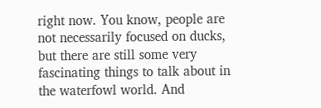right now. You know, people are not necessarily focused on ducks, but there are still some very fascinating things to talk about in the waterfowl world. And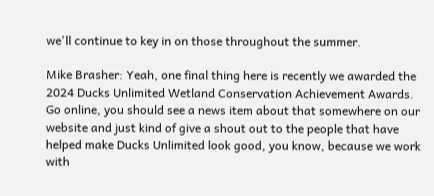we'll continue to key in on those throughout the summer.

Mike Brasher: Yeah, one final thing here is recently we awarded the 2024 Ducks Unlimited Wetland Conservation Achievement Awards. Go online, you should see a news item about that somewhere on our website and just kind of give a shout out to the people that have helped make Ducks Unlimited look good, you know, because we work with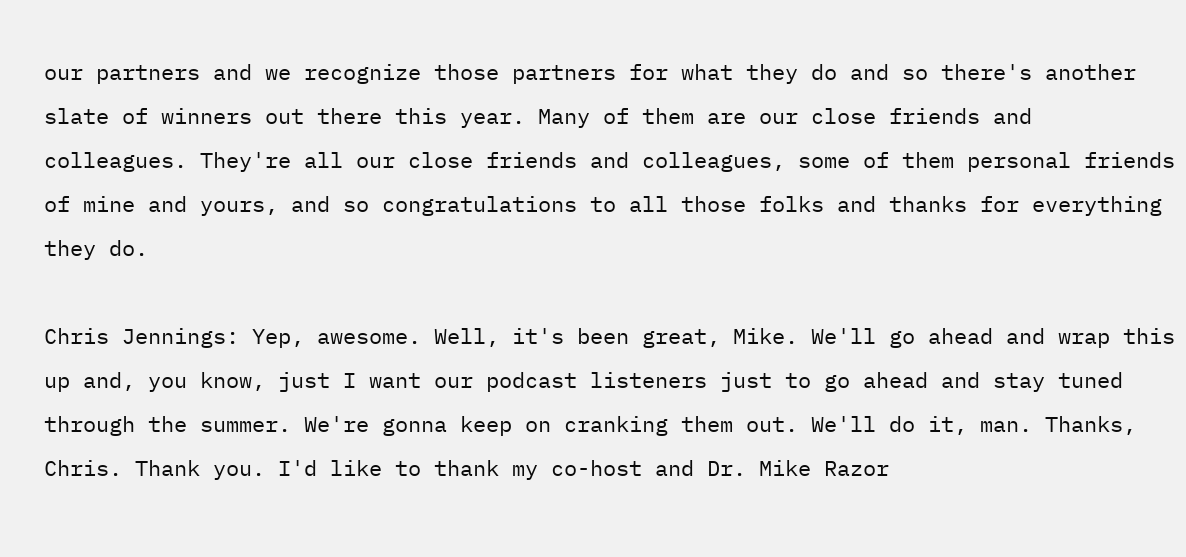our partners and we recognize those partners for what they do and so there's another slate of winners out there this year. Many of them are our close friends and colleagues. They're all our close friends and colleagues, some of them personal friends of mine and yours, and so congratulations to all those folks and thanks for everything they do.

Chris Jennings: Yep, awesome. Well, it's been great, Mike. We'll go ahead and wrap this up and, you know, just I want our podcast listeners just to go ahead and stay tuned through the summer. We're gonna keep on cranking them out. We'll do it, man. Thanks, Chris. Thank you. I'd like to thank my co-host and Dr. Mike Razor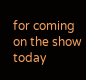for coming on the show today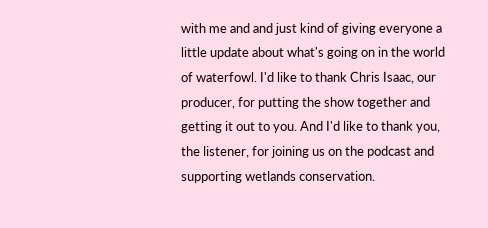with me and and just kind of giving everyone a little update about what's going on in the world of waterfowl. I'd like to thank Chris Isaac, our producer, for putting the show together and getting it out to you. And I'd like to thank you, the listener, for joining us on the podcast and supporting wetlands conservation.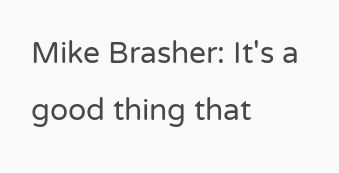Mike Brasher: It's a good thing that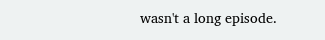wasn't a long episode.